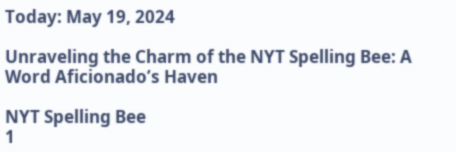Today: May 19, 2024

Unraveling the Charm of the NYT Spelling Bee: A Word Aficionado’s Haven

NYT Spelling Bee
1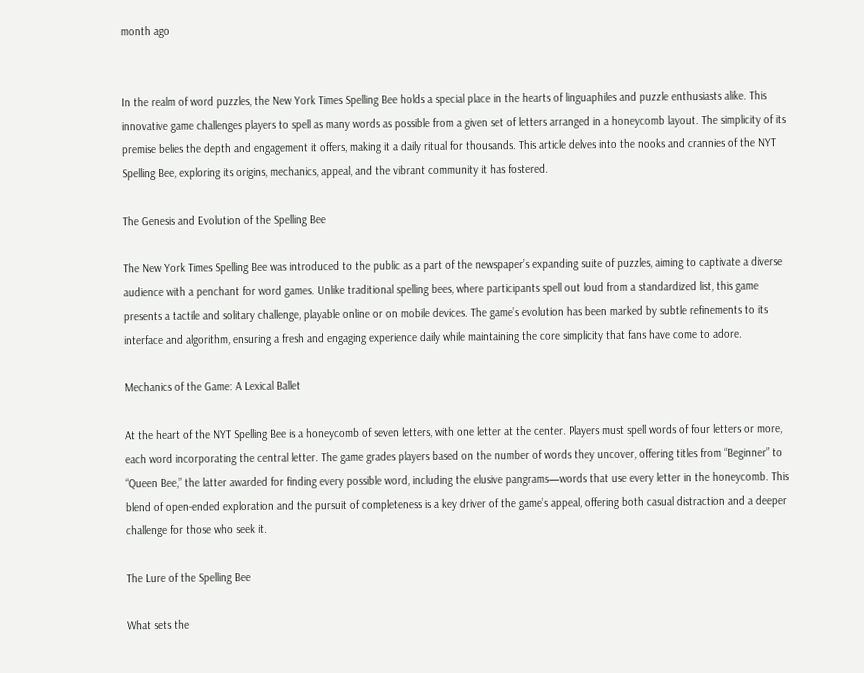month ago


In the realm of word puzzles, the New York Times Spelling Bee holds a special place in the hearts of linguaphiles and puzzle enthusiasts alike. This innovative game challenges players to spell as many words as possible from a given set of letters arranged in a honeycomb layout. The simplicity of its premise belies the depth and engagement it offers, making it a daily ritual for thousands. This article delves into the nooks and crannies of the NYT Spelling Bee, exploring its origins, mechanics, appeal, and the vibrant community it has fostered.

The Genesis and Evolution of the Spelling Bee

The New York Times Spelling Bee was introduced to the public as a part of the newspaper’s expanding suite of puzzles, aiming to captivate a diverse audience with a penchant for word games. Unlike traditional spelling bees, where participants spell out loud from a standardized list, this game presents a tactile and solitary challenge, playable online or on mobile devices. The game’s evolution has been marked by subtle refinements to its interface and algorithm, ensuring a fresh and engaging experience daily while maintaining the core simplicity that fans have come to adore.

Mechanics of the Game: A Lexical Ballet

At the heart of the NYT Spelling Bee is a honeycomb of seven letters, with one letter at the center. Players must spell words of four letters or more, each word incorporating the central letter. The game grades players based on the number of words they uncover, offering titles from “Beginner” to “Queen Bee,” the latter awarded for finding every possible word, including the elusive pangrams—words that use every letter in the honeycomb. This blend of open-ended exploration and the pursuit of completeness is a key driver of the game’s appeal, offering both casual distraction and a deeper challenge for those who seek it.

The Lure of the Spelling Bee

What sets the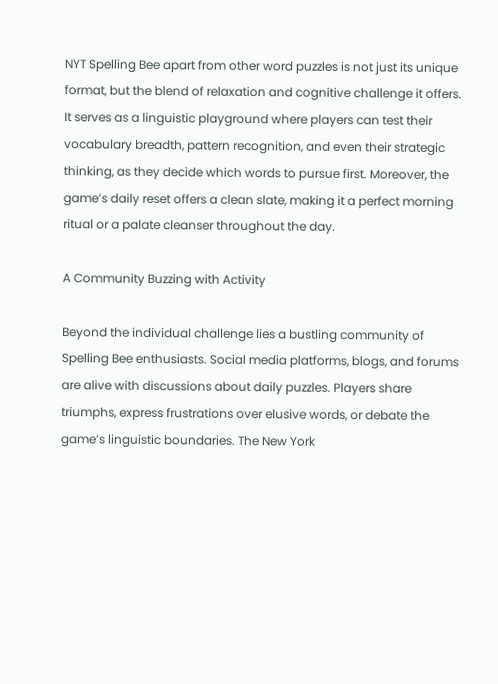NYT Spelling Bee apart from other word puzzles is not just its unique format, but the blend of relaxation and cognitive challenge it offers. It serves as a linguistic playground where players can test their vocabulary breadth, pattern recognition, and even their strategic thinking, as they decide which words to pursue first. Moreover, the game’s daily reset offers a clean slate, making it a perfect morning ritual or a palate cleanser throughout the day.

A Community Buzzing with Activity

Beyond the individual challenge lies a bustling community of Spelling Bee enthusiasts. Social media platforms, blogs, and forums are alive with discussions about daily puzzles. Players share triumphs, express frustrations over elusive words, or debate the game’s linguistic boundaries. The New York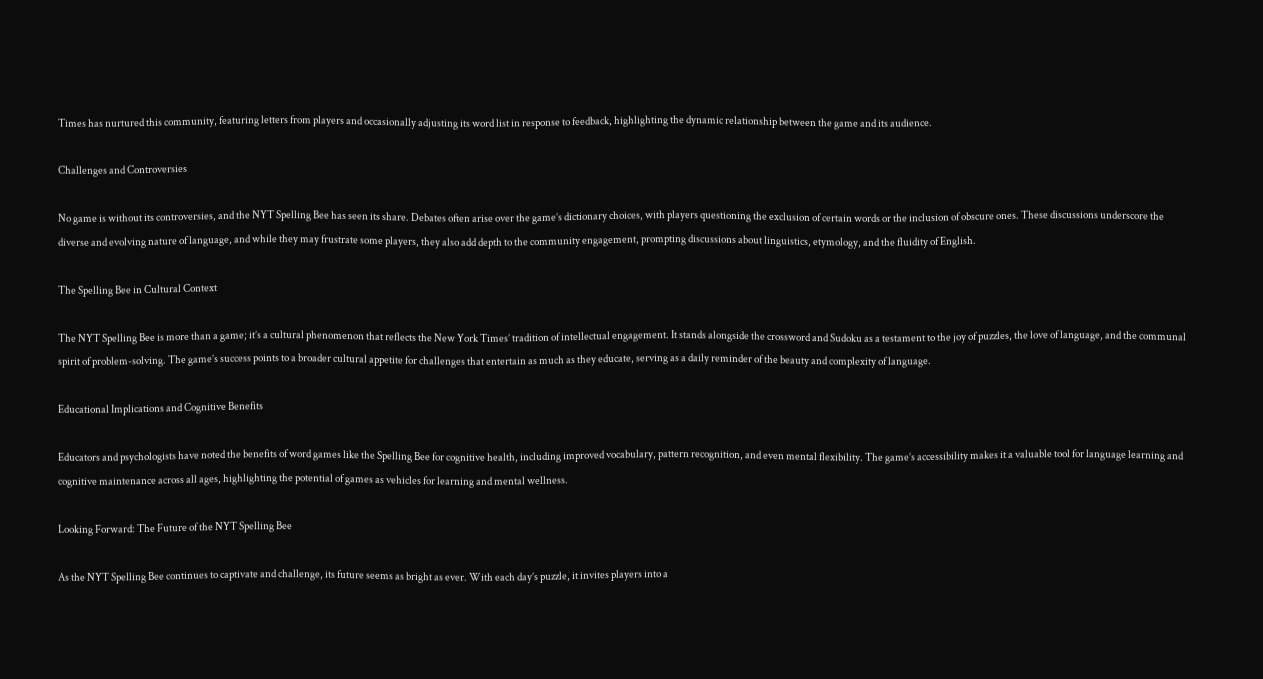Times has nurtured this community, featuring letters from players and occasionally adjusting its word list in response to feedback, highlighting the dynamic relationship between the game and its audience.

Challenges and Controversies

No game is without its controversies, and the NYT Spelling Bee has seen its share. Debates often arise over the game’s dictionary choices, with players questioning the exclusion of certain words or the inclusion of obscure ones. These discussions underscore the diverse and evolving nature of language, and while they may frustrate some players, they also add depth to the community engagement, prompting discussions about linguistics, etymology, and the fluidity of English.

The Spelling Bee in Cultural Context

The NYT Spelling Bee is more than a game; it’s a cultural phenomenon that reflects the New York Times’ tradition of intellectual engagement. It stands alongside the crossword and Sudoku as a testament to the joy of puzzles, the love of language, and the communal spirit of problem-solving. The game’s success points to a broader cultural appetite for challenges that entertain as much as they educate, serving as a daily reminder of the beauty and complexity of language.

Educational Implications and Cognitive Benefits

Educators and psychologists have noted the benefits of word games like the Spelling Bee for cognitive health, including improved vocabulary, pattern recognition, and even mental flexibility. The game’s accessibility makes it a valuable tool for language learning and cognitive maintenance across all ages, highlighting the potential of games as vehicles for learning and mental wellness.

Looking Forward: The Future of the NYT Spelling Bee

As the NYT Spelling Bee continues to captivate and challenge, its future seems as bright as ever. With each day’s puzzle, it invites players into a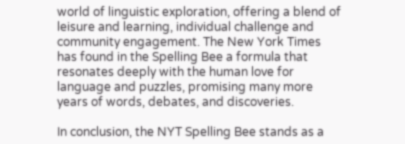world of linguistic exploration, offering a blend of leisure and learning, individual challenge and community engagement. The New York Times has found in the Spelling Bee a formula that resonates deeply with the human love for language and puzzles, promising many more years of words, debates, and discoveries.

In conclusion, the NYT Spelling Bee stands as a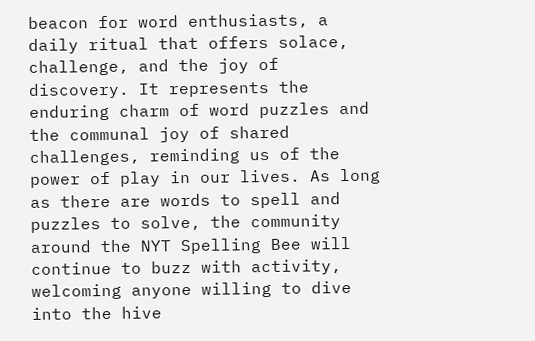beacon for word enthusiasts, a daily ritual that offers solace, challenge, and the joy of discovery. It represents the enduring charm of word puzzles and the communal joy of shared challenges, reminding us of the power of play in our lives. As long as there are words to spell and puzzles to solve, the community around the NYT Spelling Bee will continue to buzz with activity, welcoming anyone willing to dive into the hive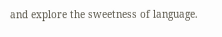and explore the sweetness of language.